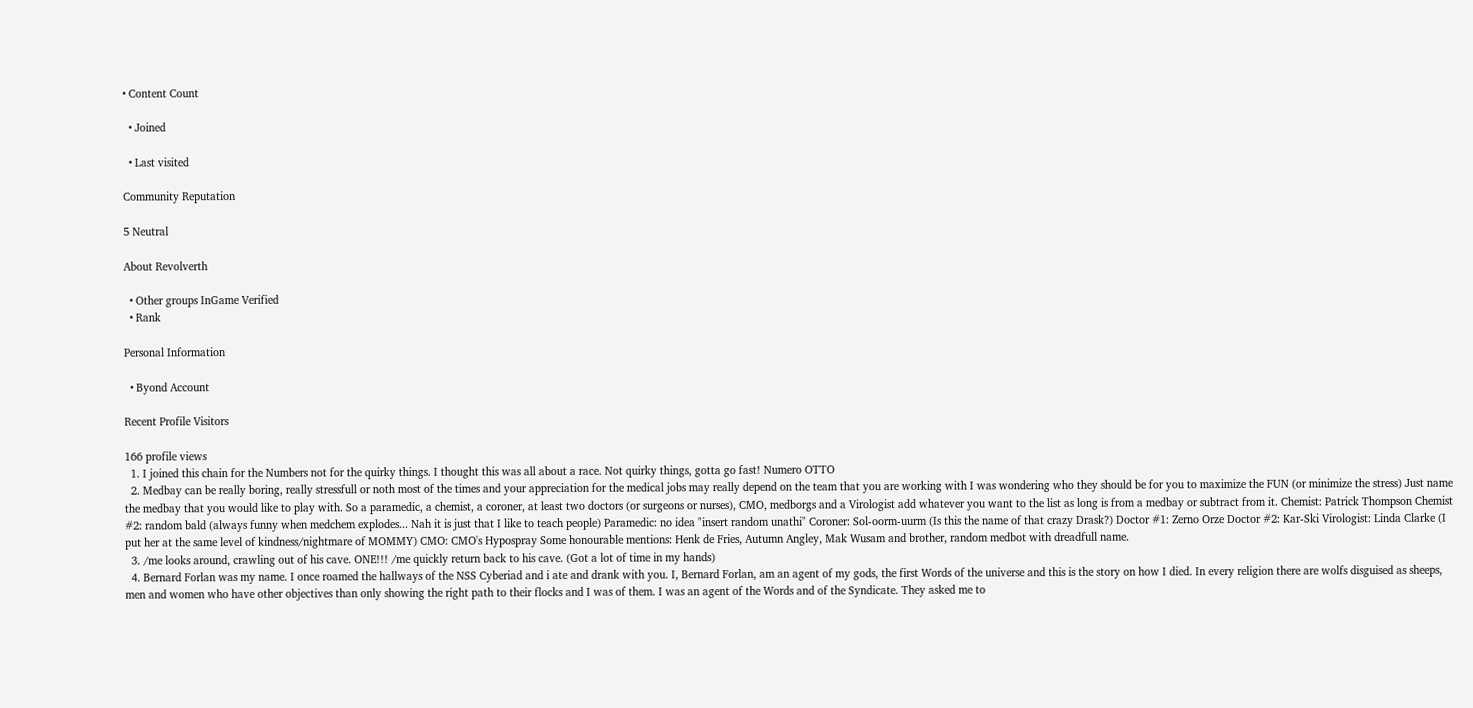• Content Count

  • Joined

  • Last visited

Community Reputation

5 Neutral

About Revolverth

  • Other groups InGame Verified
  • Rank

Personal Information

  • Byond Account

Recent Profile Visitors

166 profile views
  1. I joined this chain for the Numbers not for the quirky things. I thought this was all about a race. Not quirky things, gotta go fast! Numero OTTO
  2. Medbay can be really boring, really stressfull or noth most of the times and your appreciation for the medical jobs may really depend on the team that you are working with I was wondering who they should be for you to maximize the FUN (or minimize the stress) Just name the medbay that you would like to play with. So a paramedic, a chemist, a coroner, at least two doctors (or surgeons or nurses), CMO, medborgs and a Virologist add whatever you want to the list as long is from a medbay or subtract from it. Chemist: Patrick Thompson Chemist #2: random bald (always funny when medchem explodes... Nah it is just that I like to teach people) Paramedic: no idea "insert random unathi" Coroner: Sol-oorm-uurm (Is this the name of that crazy Drask?) Doctor #1: Zerno Orze Doctor #2: Kar-Ski Virologist: Linda Clarke (I put her at the same level of kindness/nightmare of MOMMY) CMO: CMO's Hypospray Some honourable mentions: Henk de Fries, Autumn Angley, Mak Wusam and brother, random medbot with dreadfull name.
  3. /me looks around, crawling out of his cave. ONE!!! /me quickly return back to his cave. (Got a lot of time in my hands)
  4. Bernard Forlan was my name. I once roamed the hallways of the NSS Cyberiad and i ate and drank with you. I, Bernard Forlan, am an agent of my gods, the first Words of the universe and this is the story on how I died. In every religion there are wolfs disguised as sheeps, men and women who have other objectives than only showing the right path to their flocks and I was of them. I was an agent of the Words and of the Syndicate. They asked me to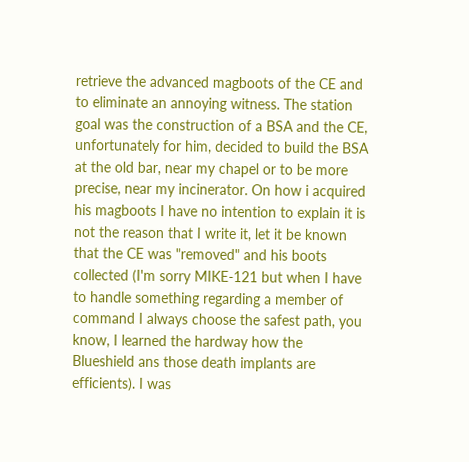retrieve the advanced magboots of the CE and to eliminate an annoying witness. The station goal was the construction of a BSA and the CE, unfortunately for him, decided to build the BSA at the old bar, near my chapel or to be more precise, near my incinerator. On how i acquired his magboots I have no intention to explain it is not the reason that I write it, let it be known that the CE was "removed" and his boots collected (I'm sorry MIKE-121 but when I have to handle something regarding a member of command I always choose the safest path, you know, I learned the hardway how the Blueshield ans those death implants are efficients). I was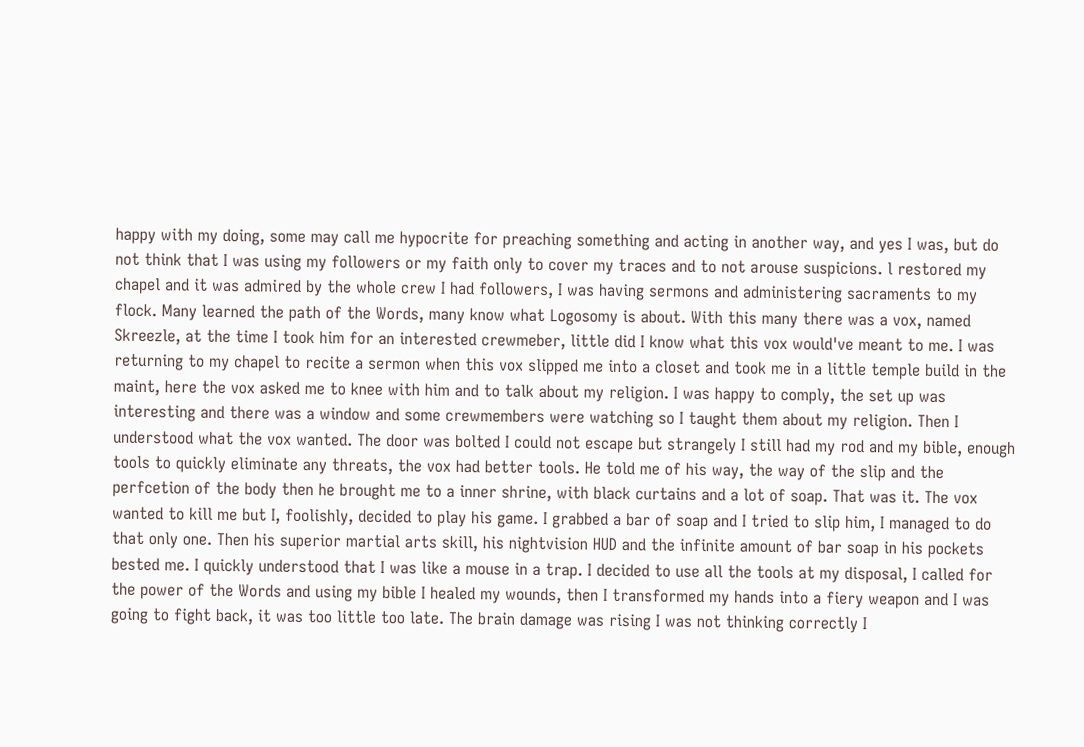happy with my doing, some may call me hypocrite for preaching something and acting in another way, and yes I was, but do not think that I was using my followers or my faith only to cover my traces and to not arouse suspicions. l restored my chapel and it was admired by the whole crew I had followers, I was having sermons and administering sacraments to my flock. Many learned the path of the Words, many know what Logosomy is about. With this many there was a vox, named Skreezle, at the time I took him for an interested crewmeber, little did I know what this vox would've meant to me. I was returning to my chapel to recite a sermon when this vox slipped me into a closet and took me in a little temple build in the maint, here the vox asked me to knee with him and to talk about my religion. I was happy to comply, the set up was interesting and there was a window and some crewmembers were watching so I taught them about my religion. Then I understood what the vox wanted. The door was bolted I could not escape but strangely I still had my rod and my bible, enough tools to quickly eliminate any threats, the vox had better tools. He told me of his way, the way of the slip and the perfcetion of the body then he brought me to a inner shrine, with black curtains and a lot of soap. That was it. The vox wanted to kill me but I, foolishly, decided to play his game. I grabbed a bar of soap and I tried to slip him, I managed to do that only one. Then his superior martial arts skill, his nightvision HUD and the infinite amount of bar soap in his pockets bested me. I quickly understood that I was like a mouse in a trap. I decided to use all the tools at my disposal, I called for the power of the Words and using my bible I healed my wounds, then I transformed my hands into a fiery weapon and I was going to fight back, it was too little too late. The brain damage was rising I was not thinking correctly I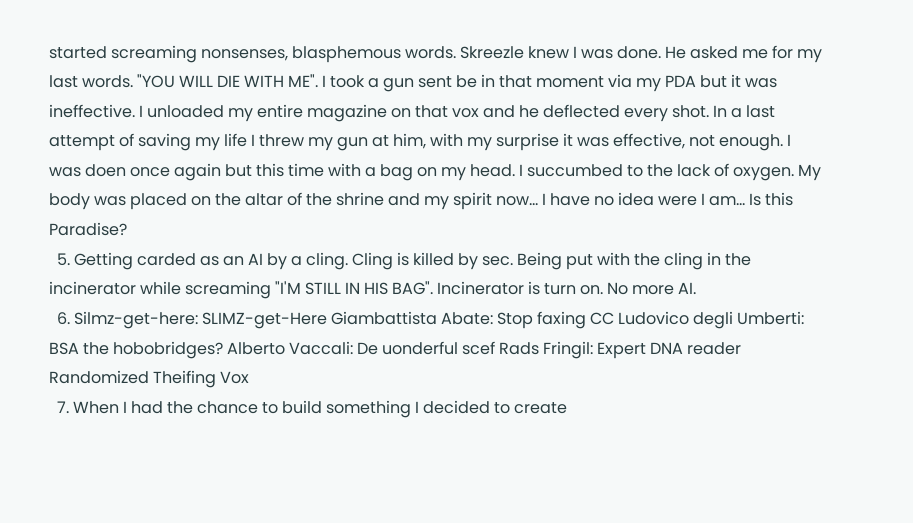started screaming nonsenses, blasphemous words. Skreezle knew I was done. He asked me for my last words. "YOU WILL DIE WITH ME". I took a gun sent be in that moment via my PDA but it was ineffective. I unloaded my entire magazine on that vox and he deflected every shot. In a last attempt of saving my life I threw my gun at him, with my surprise it was effective, not enough. I was doen once again but this time with a bag on my head. I succumbed to the lack of oxygen. My body was placed on the altar of the shrine and my spirit now... I have no idea were I am... Is this Paradise?
  5. Getting carded as an AI by a cling. Cling is killed by sec. Being put with the cling in the incinerator while screaming "I'M STILL IN HIS BAG". Incinerator is turn on. No more AI.
  6. Silmz-get-here: SLIMZ-get-Here Giambattista Abate: Stop faxing CC Ludovico degli Umberti: BSA the hobobridges? Alberto Vaccali: De uonderful scef Rads Fringil: Expert DNA reader Randomized Theifing Vox
  7. When I had the chance to build something I decided to create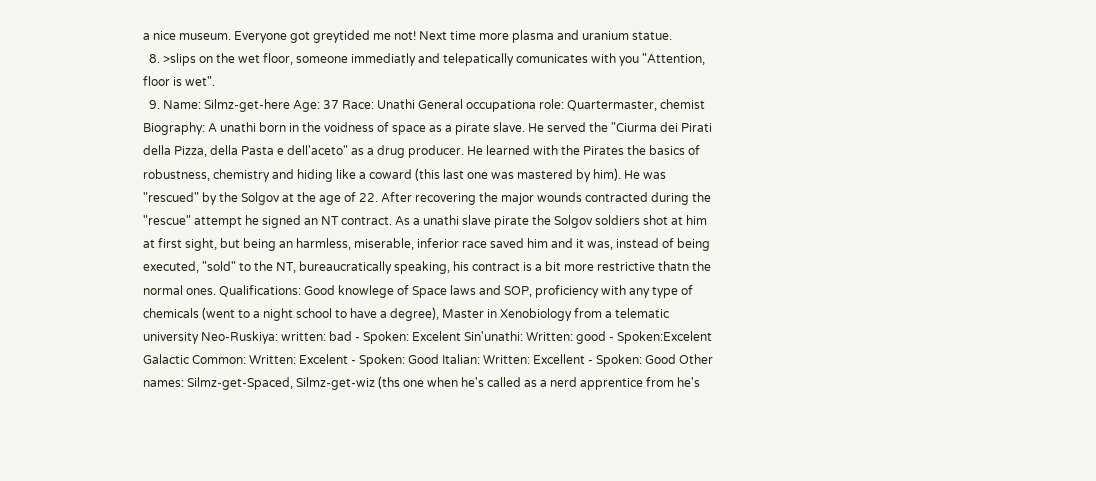a nice museum. Everyone got greytided me not! Next time more plasma and uranium statue.
  8. >slips on the wet floor, someone immediatly and telepatically comunicates with you "Attention, floor is wet".
  9. Name: Silmz-get-here Age: 37 Race: Unathi General occupationa role: Quartermaster, chemist Biography: A unathi born in the voidness of space as a pirate slave. He served the "Ciurma dei Pirati della Pizza, della Pasta e dell'aceto" as a drug producer. He learned with the Pirates the basics of robustness, chemistry and hiding like a coward (this last one was mastered by him). He was "rescued" by the Solgov at the age of 22. After recovering the major wounds contracted during the "rescue" attempt he signed an NT contract. As a unathi slave pirate the Solgov soldiers shot at him at first sight, but being an harmless, miserable, inferior race saved him and it was, instead of being executed, "sold" to the NT, bureaucratically speaking, his contract is a bit more restrictive thatn the normal ones. Qualifications: Good knowlege of Space laws and SOP, proficiency with any type of chemicals (went to a night school to have a degree), Master in Xenobiology from a telematic university Neo-Ruskiya: written: bad - Spoken: Excelent Sin'unathi: Written: good - Spoken:Excelent Galactic Common: Written: Excelent - Spoken: Good Italian: Written: Excellent - Spoken: Good Other names: Silmz-get-Spaced, Silmz-get-wiz (ths one when he's called as a nerd apprentice from he's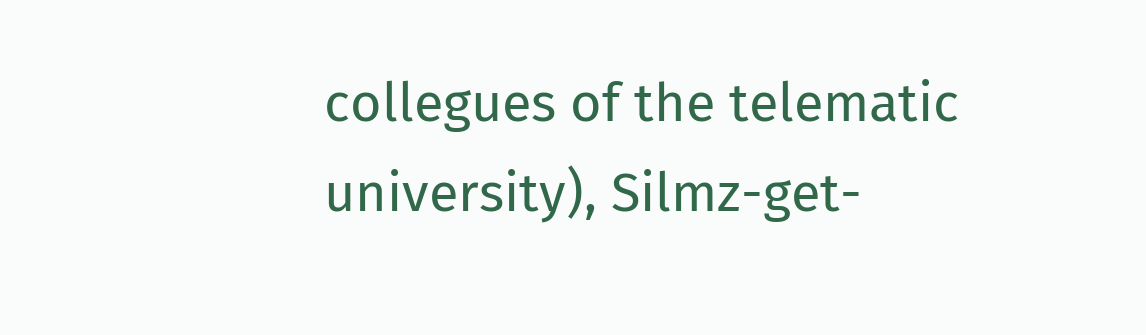collegues of the telematic university), Silmz-get-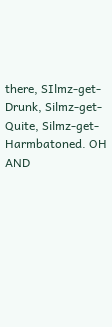there, SIlmz-get-Drunk, Silmz-get-Quite, Silmz-get-Harmbatoned. OH AND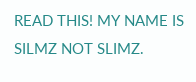READ THIS! MY NAME IS SILMZ NOT SLIMZ.